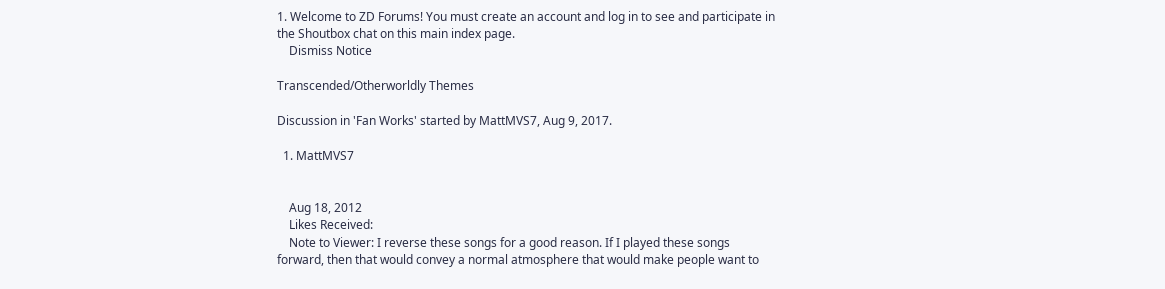1. Welcome to ZD Forums! You must create an account and log in to see and participate in the Shoutbox chat on this main index page.
    Dismiss Notice

Transcended/Otherworldly Themes

Discussion in 'Fan Works' started by MattMVS7, Aug 9, 2017.

  1. MattMVS7


    Aug 18, 2012
    Likes Received:
    Note to Viewer: I reverse these songs for a good reason. If I played these songs forward, then that would convey a normal atmosphere that would make people want to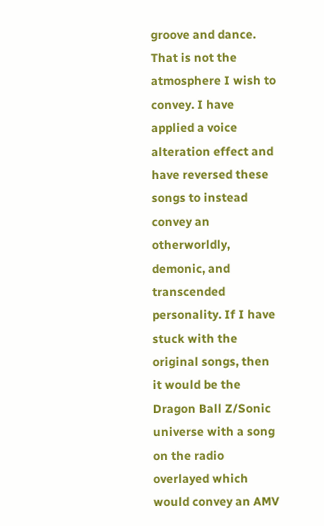groove and dance. That is not the atmosphere I wish to convey. I have applied a voice alteration effect and have reversed these songs to instead convey an otherworldly, demonic, and transcended personality. If I have stuck with the original songs, then it would be the Dragon Ball Z/Sonic universe with a song on the radio overlayed which would convey an AMV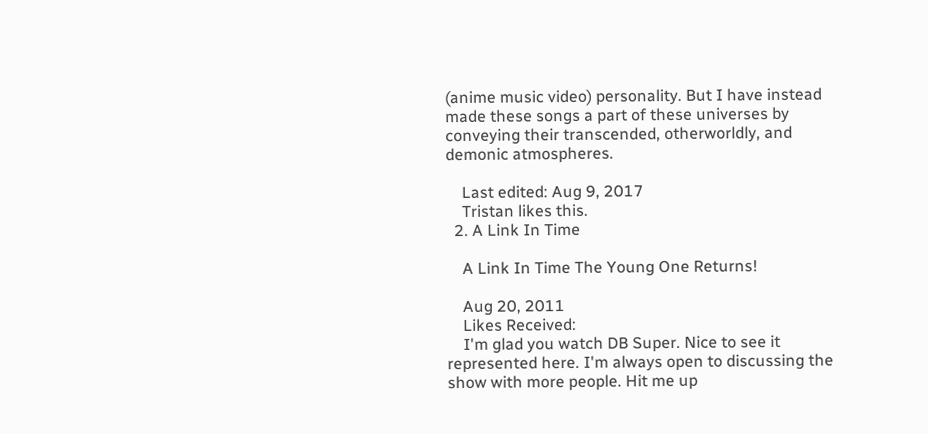(anime music video) personality. But I have instead made these songs a part of these universes by conveying their transcended, otherworldly, and demonic atmospheres.

    Last edited: Aug 9, 2017
    Tristan likes this.
  2. A Link In Time

    A Link In Time The Young One Returns!

    Aug 20, 2011
    Likes Received:
    I'm glad you watch DB Super. Nice to see it represented here. I'm always open to discussing the show with more people. Hit me up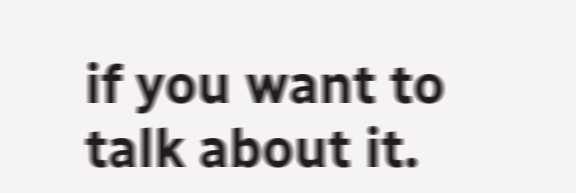if you want to talk about it.